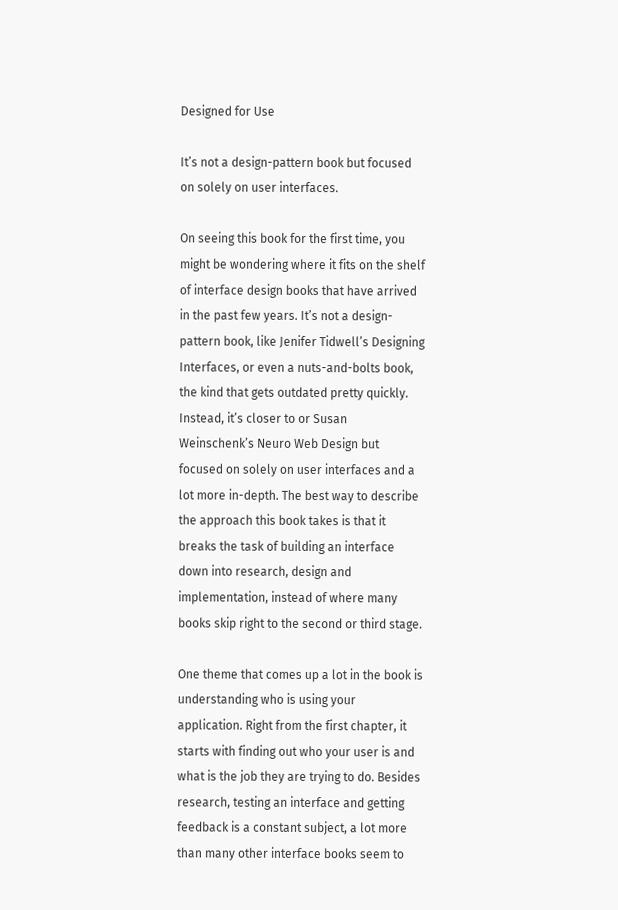Designed for Use

It’s not a design-pattern book but focused on solely on user interfaces.

On seeing this book for the first time, you might be wondering where it fits on the shelf of interface design books that have arrived in the past few years. It’s not a design-pattern book, like Jenifer Tidwell’s Designing Interfaces, or even a nuts-and-bolts book, the kind that gets outdated pretty quickly. Instead, it’s closer to or Susan Weinschenk’s Neuro Web Design but focused on solely on user interfaces and a lot more in-depth. The best way to describe the approach this book takes is that it breaks the task of building an interface down into research, design and implementation, instead of where many books skip right to the second or third stage.

One theme that comes up a lot in the book is understanding who is using your application. Right from the first chapter, it starts with finding out who your user is and what is the job they are trying to do. Besides research, testing an interface and getting feedback is a constant subject, a lot more than many other interface books seem to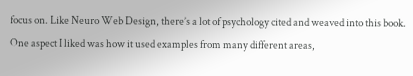focus on. Like Neuro Web Design, there’s a lot of psychology cited and weaved into this book. One aspect I liked was how it used examples from many different areas,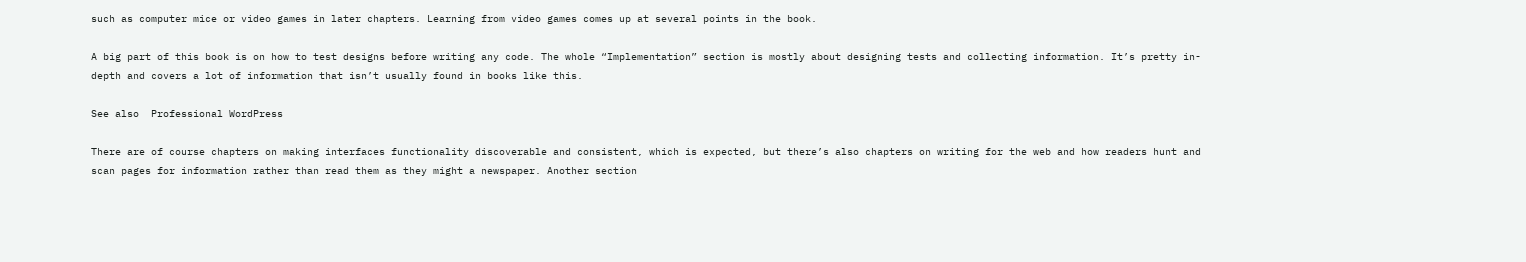such as computer mice or video games in later chapters. Learning from video games comes up at several points in the book.

A big part of this book is on how to test designs before writing any code. The whole “Implementation” section is mostly about designing tests and collecting information. It’s pretty in-depth and covers a lot of information that isn’t usually found in books like this.

See also  Professional WordPress

There are of course chapters on making interfaces functionality discoverable and consistent, which is expected, but there’s also chapters on writing for the web and how readers hunt and scan pages for information rather than read them as they might a newspaper. Another section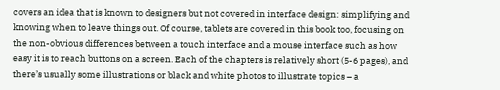covers an idea that is known to designers but not covered in interface design: simplifying and knowing when to leave things out. Of course, tablets are covered in this book too, focusing on the non-obvious differences between a touch interface and a mouse interface such as how easy it is to reach buttons on a screen. Each of the chapters is relatively short (5-6 pages), and there’s usually some illustrations or black and white photos to illustrate topics – a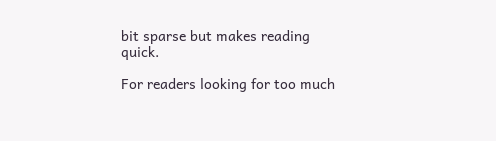bit sparse but makes reading quick.

For readers looking for too much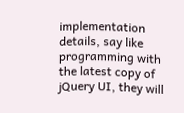implementation details, say like programming with the latest copy of jQuery UI, they will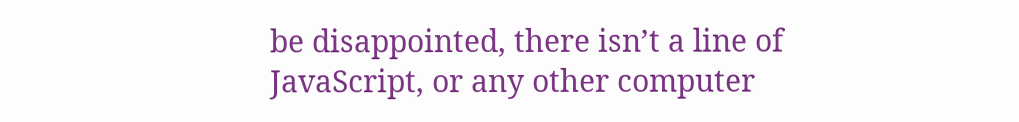be disappointed, there isn’t a line of JavaScript, or any other computer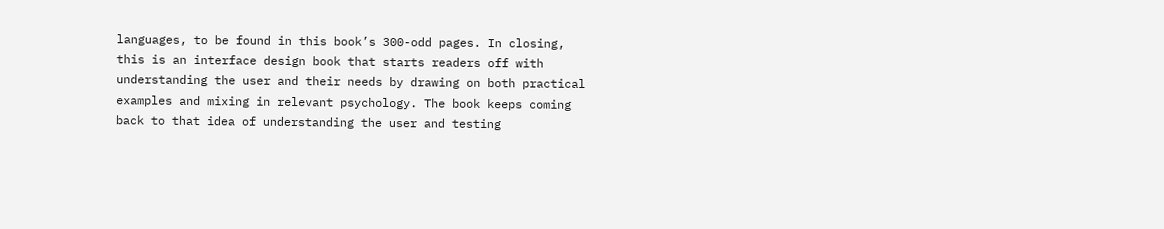languages, to be found in this book’s 300-odd pages. In closing, this is an interface design book that starts readers off with understanding the user and their needs by drawing on both practical examples and mixing in relevant psychology. The book keeps coming back to that idea of understanding the user and testing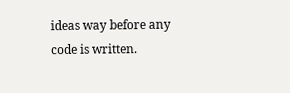ideas way before any code is written.